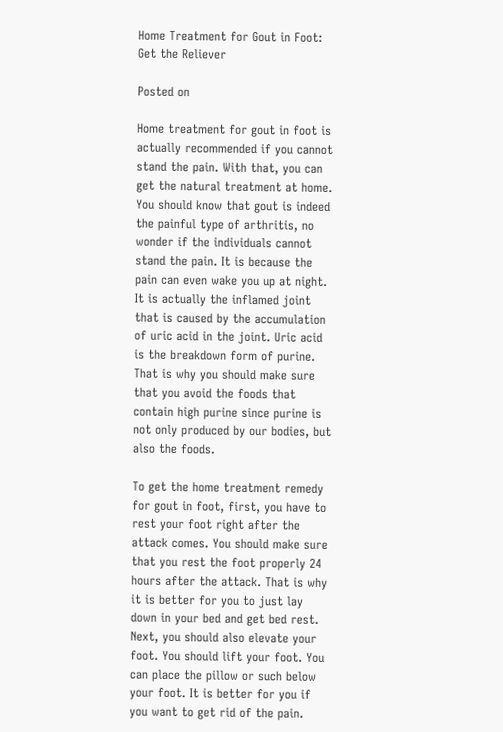Home Treatment for Gout in Foot: Get the Reliever

Posted on

Home treatment for gout in foot is actually recommended if you cannot stand the pain. With that, you can get the natural treatment at home. You should know that gout is indeed the painful type of arthritis, no wonder if the individuals cannot stand the pain. It is because the pain can even wake you up at night. It is actually the inflamed joint that is caused by the accumulation of uric acid in the joint. Uric acid is the breakdown form of purine. That is why you should make sure that you avoid the foods that contain high purine since purine is not only produced by our bodies, but also the foods.

To get the home treatment remedy for gout in foot, first, you have to rest your foot right after the attack comes. You should make sure that you rest the foot properly 24 hours after the attack. That is why it is better for you to just lay down in your bed and get bed rest. Next, you should also elevate your foot. You should lift your foot. You can place the pillow or such below your foot. It is better for you if you want to get rid of the pain.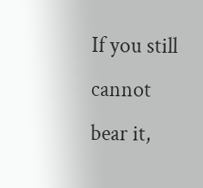If you still cannot bear it,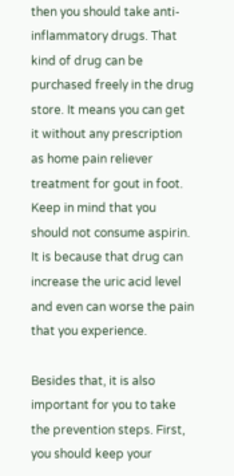then you should take anti-inflammatory drugs. That kind of drug can be purchased freely in the drug store. It means you can get it without any prescription as home pain reliever treatment for gout in foot. Keep in mind that you should not consume aspirin. It is because that drug can increase the uric acid level and even can worse the pain that you experience.

Besides that, it is also important for you to take the prevention steps. First, you should keep your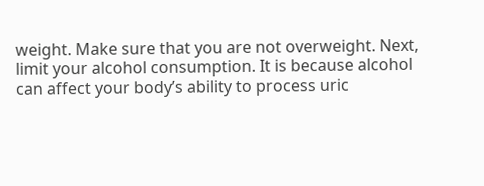weight. Make sure that you are not overweight. Next, limit your alcohol consumption. It is because alcohol can affect your body’s ability to process uric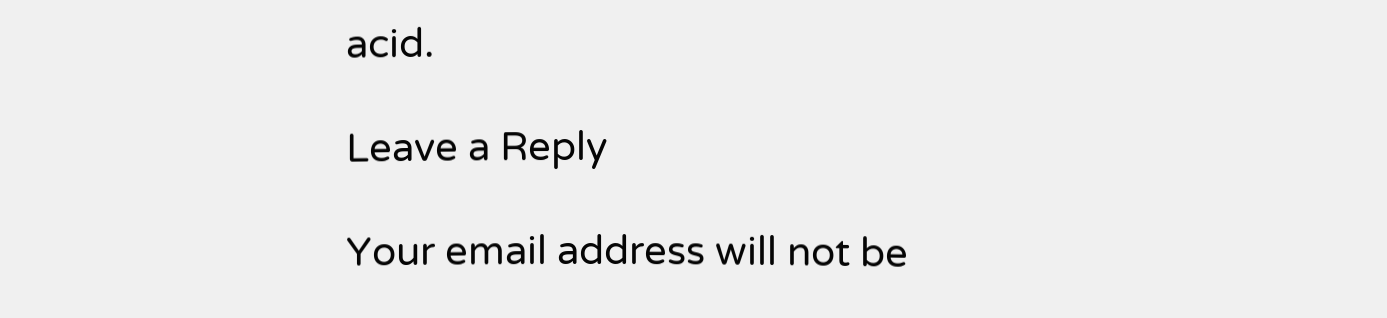acid.

Leave a Reply

Your email address will not be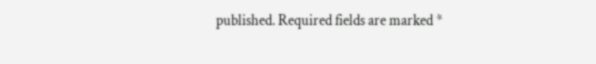published. Required fields are marked *